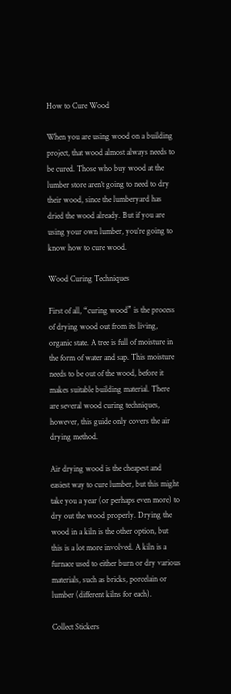How to Cure Wood

When you are using wood on a building project, that wood almost always needs to be cured. Those who buy wood at the lumber store aren’t going to need to dry their wood, since the lumberyard has dried the wood already. But if you are using your own lumber, you’re going to know how to cure wood.

Wood Curing Techniques

First of all, “curing wood” is the process of drying wood out from its living, organic state. A tree is full of moisture in the form of water and sap. This moisture needs to be out of the wood, before it makes suitable building material. There are several wood curing techniques, however, this guide only covers the air drying method.

Air drying wood is the cheapest and easiest way to cure lumber, but this might take you a year (or perhaps even more) to dry out the wood properly. Drying the wood in a kiln is the other option, but this is a lot more involved. A kiln is a furnace used to either burn or dry various materials, such as bricks, porcelain or lumber (different kilns for each).

Collect Stickers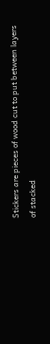Stickers are pieces of wood cut to put between layers of stacked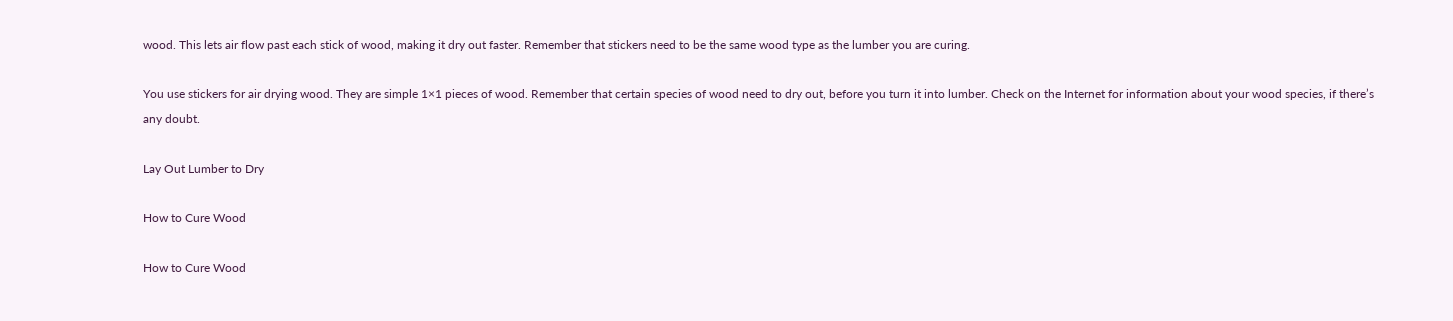wood. This lets air flow past each stick of wood, making it dry out faster. Remember that stickers need to be the same wood type as the lumber you are curing.

You use stickers for air drying wood. They are simple 1×1 pieces of wood. Remember that certain species of wood need to dry out, before you turn it into lumber. Check on the Internet for information about your wood species, if there’s any doubt.

Lay Out Lumber to Dry

How to Cure Wood

How to Cure Wood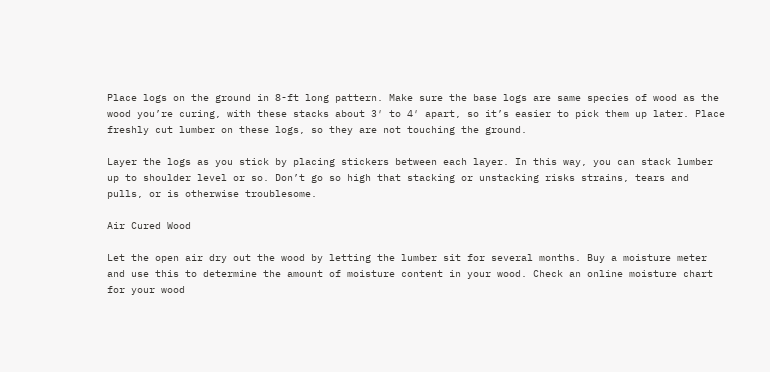Place logs on the ground in 8-ft long pattern. Make sure the base logs are same species of wood as the wood you’re curing, with these stacks about 3′ to 4′ apart, so it’s easier to pick them up later. Place freshly cut lumber on these logs, so they are not touching the ground.

Layer the logs as you stick by placing stickers between each layer. In this way, you can stack lumber up to shoulder level or so. Don’t go so high that stacking or unstacking risks strains, tears and pulls, or is otherwise troublesome.

Air Cured Wood

Let the open air dry out the wood by letting the lumber sit for several months. Buy a moisture meter and use this to determine the amount of moisture content in your wood. Check an online moisture chart for your wood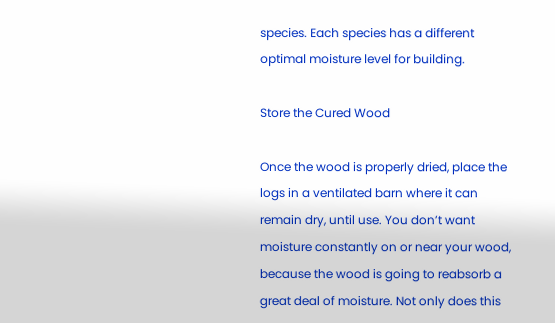species. Each species has a different optimal moisture level for building.

Store the Cured Wood

Once the wood is properly dried, place the logs in a ventilated barn where it can remain dry, until use. You don’t want moisture constantly on or near your wood, because the wood is going to reabsorb a great deal of moisture. Not only does this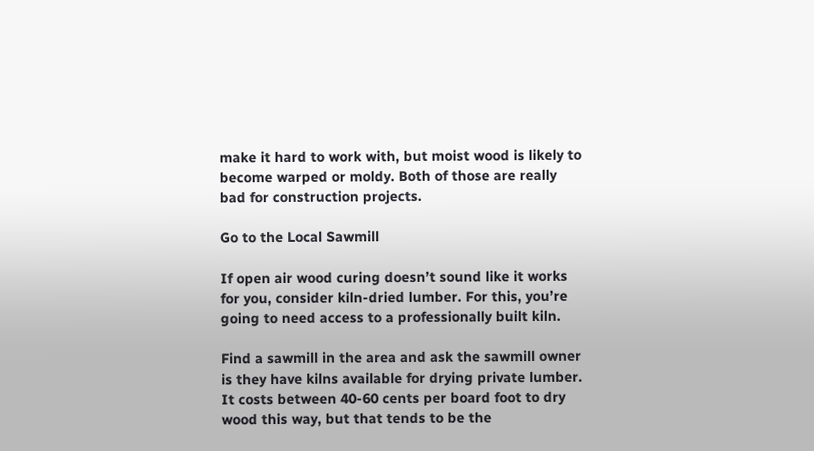make it hard to work with, but moist wood is likely to become warped or moldy. Both of those are really bad for construction projects.

Go to the Local Sawmill

If open air wood curing doesn’t sound like it works for you, consider kiln-dried lumber. For this, you’re going to need access to a professionally built kiln.

Find a sawmill in the area and ask the sawmill owner is they have kilns available for drying private lumber. It costs between 40-60 cents per board foot to dry wood this way, but that tends to be the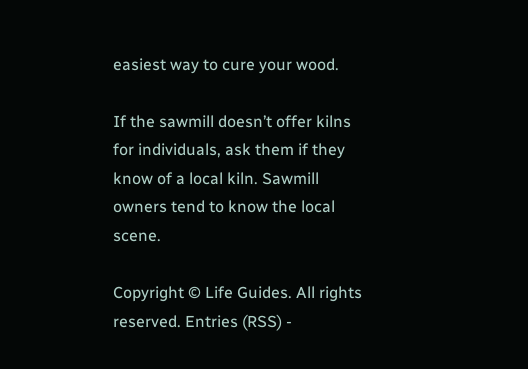easiest way to cure your wood.

If the sawmill doesn’t offer kilns for individuals, ask them if they know of a local kiln. Sawmill owners tend to know the local scene.

Copyright © Life Guides. All rights reserved. Entries (RSS) -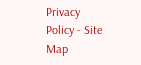Privacy Policy - Site Map